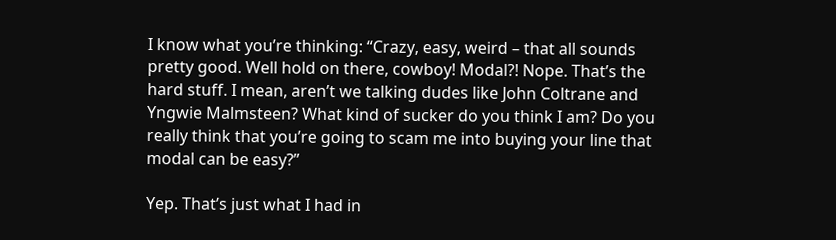I know what you’re thinking: “Crazy, easy, weird – that all sounds pretty good. Well hold on there, cowboy! Modal?! Nope. That’s the hard stuff. I mean, aren’t we talking dudes like John Coltrane and Yngwie Malmsteen? What kind of sucker do you think I am? Do you really think that you’re going to scam me into buying your line that modal can be easy?”

Yep. That’s just what I had in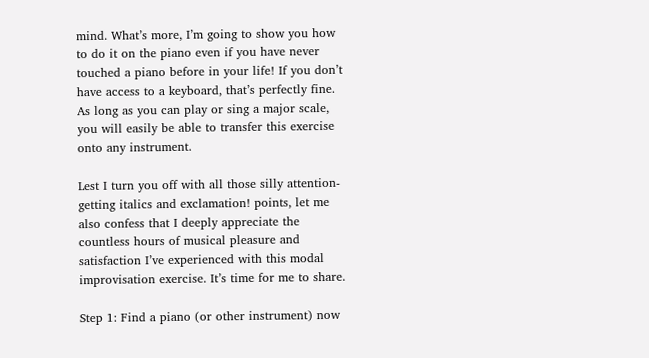mind. What’s more, I’m going to show you how to do it on the piano even if you have never touched a piano before in your life! If you don’t have access to a keyboard, that’s perfectly fine. As long as you can play or sing a major scale, you will easily be able to transfer this exercise onto any instrument.

Lest I turn you off with all those silly attention-getting italics and exclamation! points, let me also confess that I deeply appreciate the countless hours of musical pleasure and satisfaction I’ve experienced with this modal improvisation exercise. It’s time for me to share.

Step 1: Find a piano (or other instrument) now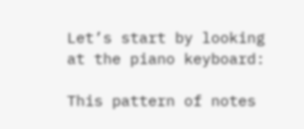Let’s start by looking at the piano keyboard:

This pattern of notes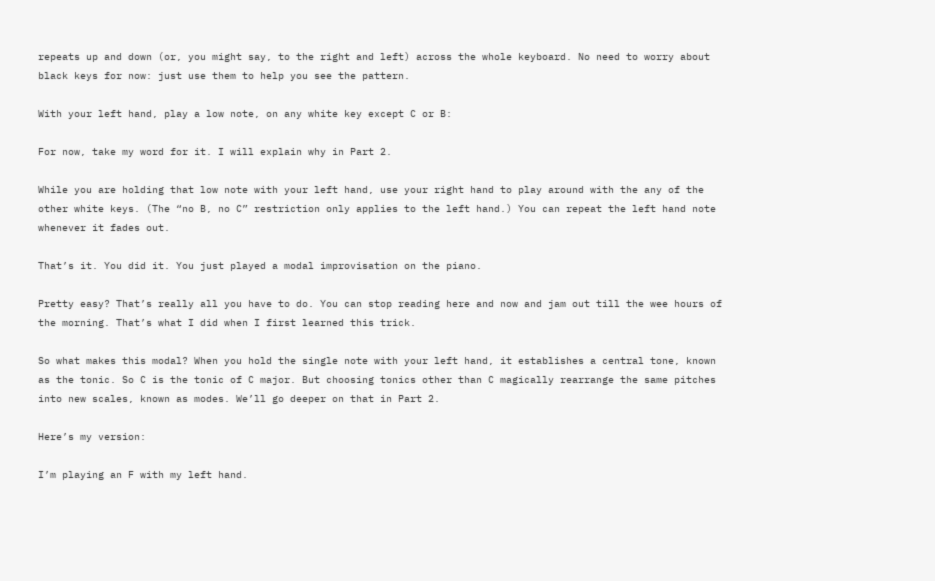repeats up and down (or, you might say, to the right and left) across the whole keyboard. No need to worry about black keys for now: just use them to help you see the pattern.

With your left hand, play a low note, on any white key except C or B:

For now, take my word for it. I will explain why in Part 2.

While you are holding that low note with your left hand, use your right hand to play around with the any of the other white keys. (The “no B, no C” restriction only applies to the left hand.) You can repeat the left hand note whenever it fades out.

That’s it. You did it. You just played a modal improvisation on the piano.

Pretty easy? That’s really all you have to do. You can stop reading here and now and jam out till the wee hours of the morning. That’s what I did when I first learned this trick.

So what makes this modal? When you hold the single note with your left hand, it establishes a central tone, known as the tonic. So C is the tonic of C major. But choosing tonics other than C magically rearrange the same pitches into new scales, known as modes. We’ll go deeper on that in Part 2.

Here’s my version:

I’m playing an F with my left hand.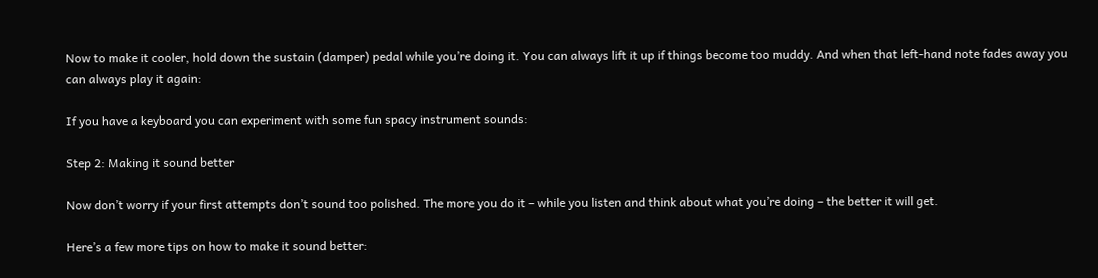Now to make it cooler, hold down the sustain (damper) pedal while you’re doing it. You can always lift it up if things become too muddy. And when that left-hand note fades away you can always play it again:

If you have a keyboard you can experiment with some fun spacy instrument sounds:

Step 2: Making it sound better

Now don’t worry if your first attempts don’t sound too polished. The more you do it – while you listen and think about what you’re doing – the better it will get.

Here’s a few more tips on how to make it sound better: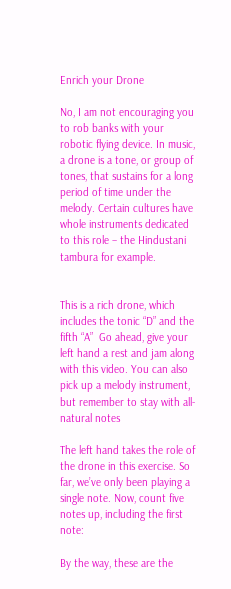Enrich your Drone

No, I am not encouraging you to rob banks with your robotic flying device. In music, a drone is a tone, or group of tones, that sustains for a long period of time under the melody. Certain cultures have whole instruments dedicated to this role – the Hindustani tambura for example.


This is a rich drone, which includes the tonic “D” and the fifth “A”  Go ahead, give your left hand a rest and jam along with this video. You can also pick up a melody instrument, but remember to stay with all-natural notes

The left hand takes the role of the drone in this exercise. So far, we’ve only been playing a single note. Now, count five notes up, including the first note:

By the way, these are the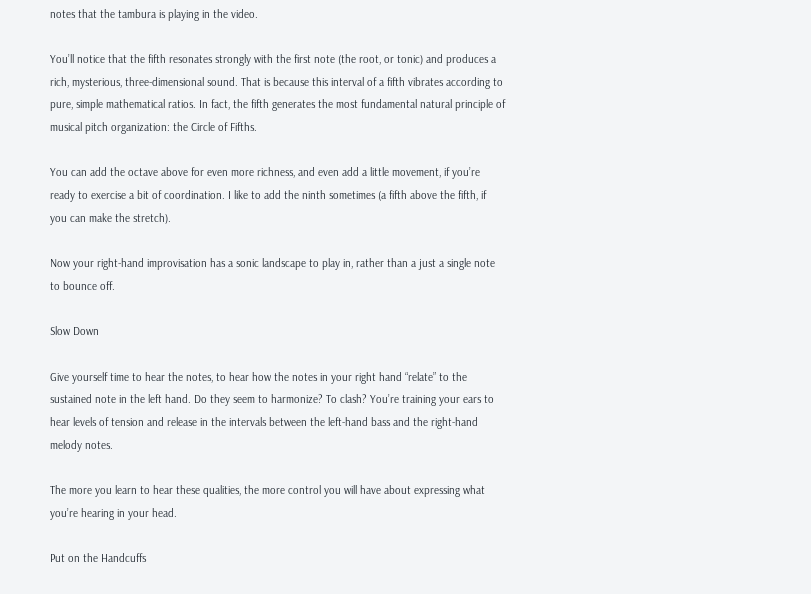notes that the tambura is playing in the video.

You’ll notice that the fifth resonates strongly with the first note (the root, or tonic) and produces a rich, mysterious, three-dimensional sound. That is because this interval of a fifth vibrates according to pure, simple mathematical ratios. In fact, the fifth generates the most fundamental natural principle of musical pitch organization: the Circle of Fifths.

You can add the octave above for even more richness, and even add a little movement, if you’re ready to exercise a bit of coordination. I like to add the ninth sometimes (a fifth above the fifth, if you can make the stretch).

Now your right-hand improvisation has a sonic landscape to play in, rather than a just a single note to bounce off.

Slow Down

Give yourself time to hear the notes, to hear how the notes in your right hand “relate” to the sustained note in the left hand. Do they seem to harmonize? To clash? You’re training your ears to hear levels of tension and release in the intervals between the left-hand bass and the right-hand melody notes.

The more you learn to hear these qualities, the more control you will have about expressing what you’re hearing in your head.

Put on the Handcuffs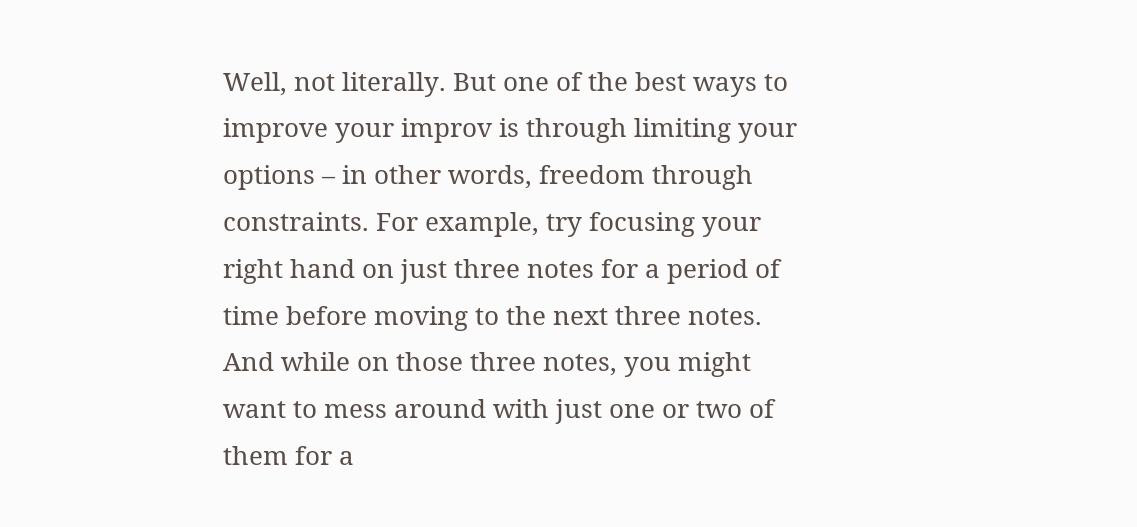Well, not literally. But one of the best ways to improve your improv is through limiting your options – in other words, freedom through constraints. For example, try focusing your right hand on just three notes for a period of time before moving to the next three notes. And while on those three notes, you might want to mess around with just one or two of them for a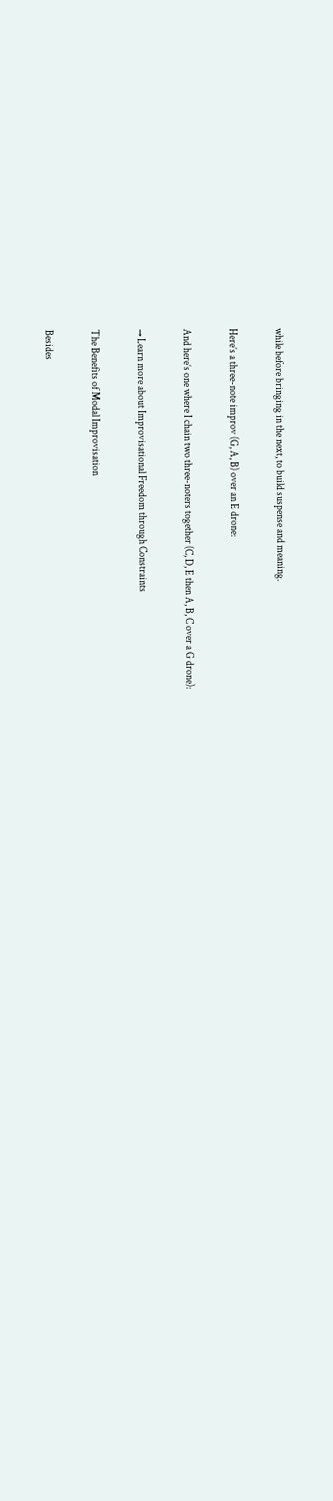while before bringing in the next, to build suspense and meaning.

Here’s a three-note improv (G, A, B) over an E drone:

And here’s one where I chain two three-noters together (C, D, E then A, B, C over a G drone):

→ Learn more about Improvisational Freedom through Constraints

The Benefits of Modal Improvisation

Besides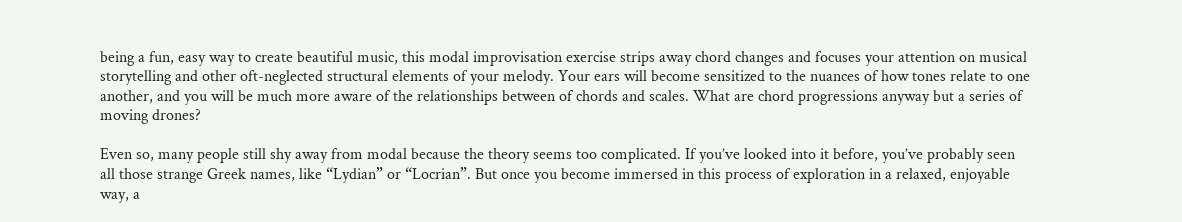being a fun, easy way to create beautiful music, this modal improvisation exercise strips away chord changes and focuses your attention on musical storytelling and other oft-neglected structural elements of your melody. Your ears will become sensitized to the nuances of how tones relate to one another, and you will be much more aware of the relationships between of chords and scales. What are chord progressions anyway but a series of moving drones?

Even so, many people still shy away from modal because the theory seems too complicated. If you’ve looked into it before, you’ve probably seen all those strange Greek names, like “Lydian” or “Locrian”. But once you become immersed in this process of exploration in a relaxed, enjoyable way, a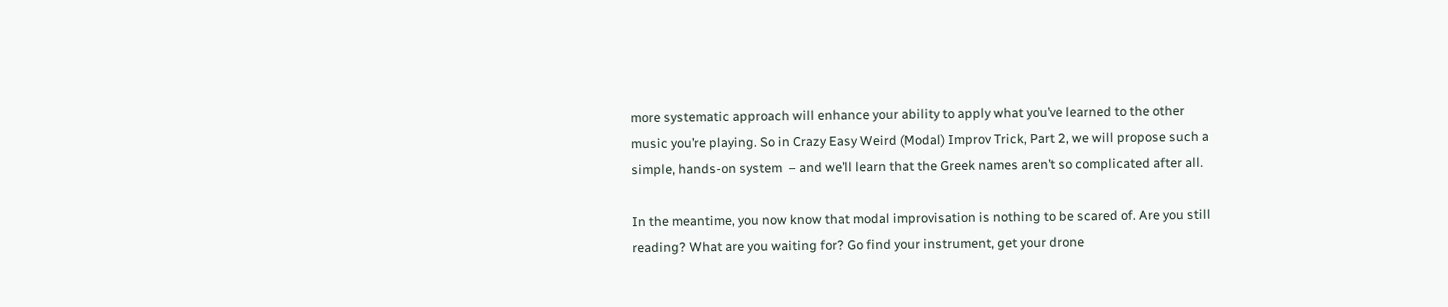more systematic approach will enhance your ability to apply what you’ve learned to the other music you’re playing. So in Crazy Easy Weird (Modal) Improv Trick, Part 2, we will propose such a simple, hands-on system  – and we’ll learn that the Greek names aren’t so complicated after all.

In the meantime, you now know that modal improvisation is nothing to be scared of. Are you still reading? What are you waiting for? Go find your instrument, get your drone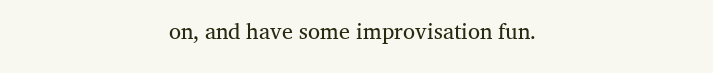on, and have some improvisation fun.